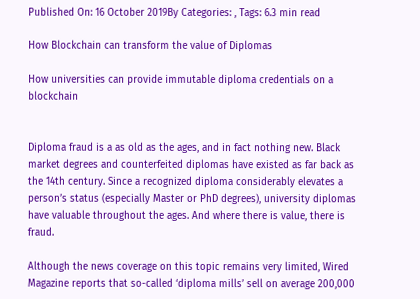Published On: 16 October 2019By Categories: , Tags: 6.3 min read

How Blockchain can transform the value of Diplomas

How universities can provide immutable diploma credentials on a blockchain


Diploma fraud is a as old as the ages, and in fact nothing new. Black market degrees and counterfeited diplomas have existed as far back as the 14th century. Since a recognized diploma considerably elevates a person’s status (especially Master or PhD degrees), university diplomas have valuable throughout the ages. And where there is value, there is fraud.

Although the news coverage on this topic remains very limited, Wired Magazine reports that so-called ‘diploma mills’ sell on average 200,000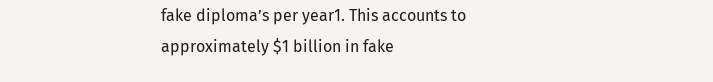fake diploma’s per year1. This accounts to approximately $1 billion in fake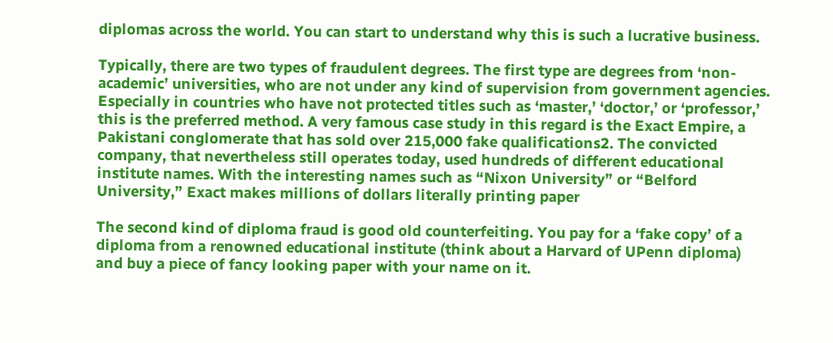diplomas across the world. You can start to understand why this is such a lucrative business.

Typically, there are two types of fraudulent degrees. The first type are degrees from ‘non-academic’ universities, who are not under any kind of supervision from government agencies. Especially in countries who have not protected titles such as ‘master,’ ‘doctor,’ or ‘professor,’ this is the preferred method. A very famous case study in this regard is the Exact Empire, a Pakistani conglomerate that has sold over 215,000 fake qualifications2. The convicted company, that nevertheless still operates today, used hundreds of different educational institute names. With the interesting names such as “Nixon University” or “Belford University,” Exact makes millions of dollars literally printing paper

The second kind of diploma fraud is good old counterfeiting. You pay for a ‘fake copy’ of a diploma from a renowned educational institute (think about a Harvard of UPenn diploma) and buy a piece of fancy looking paper with your name on it.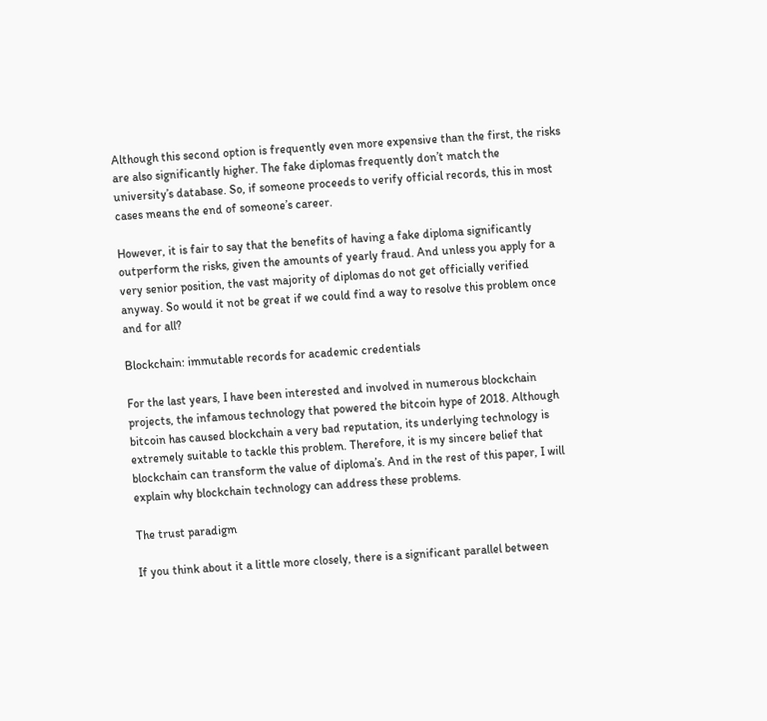Although this second option is frequently even more expensive than the first, the risks are also significantly higher. The fake diplomas frequently don’t match the university’s database. So, if someone proceeds to verify official records, this in most cases means the end of someone’s career.

However, it is fair to say that the benefits of having a fake diploma significantly outperform the risks, given the amounts of yearly fraud. And unless you apply for a very senior position, the vast majority of diplomas do not get officially verified anyway. So would it not be great if we could find a way to resolve this problem once and for all?

Blockchain: immutable records for academic credentials

For the last years, I have been interested and involved in numerous blockchain projects, the infamous technology that powered the bitcoin hype of 2018. Although bitcoin has caused blockchain a very bad reputation, its underlying technology is extremely suitable to tackle this problem. Therefore, it is my sincere belief that blockchain can transform the value of diploma’s. And in the rest of this paper, I will explain why blockchain technology can address these problems.

The trust paradigm

If you think about it a little more closely, there is a significant parallel between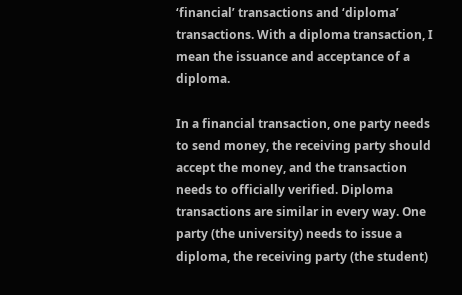‘financial’ transactions and ‘diploma’ transactions. With a diploma transaction, I mean the issuance and acceptance of a diploma.

In a financial transaction, one party needs to send money, the receiving party should accept the money, and the transaction needs to officially verified. Diploma transactions are similar in every way. One party (the university) needs to issue a diploma, the receiving party (the student)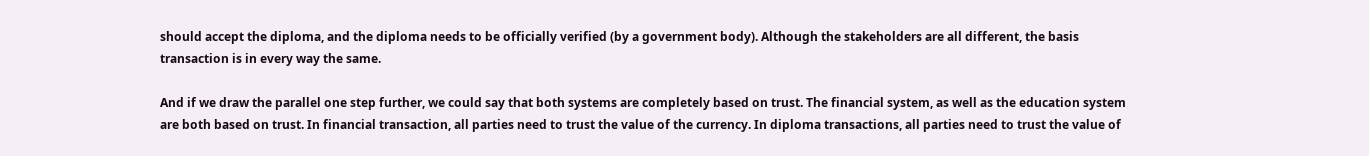should accept the diploma, and the diploma needs to be officially verified (by a government body). Although the stakeholders are all different, the basis transaction is in every way the same.

And if we draw the parallel one step further, we could say that both systems are completely based on trust. The financial system, as well as the education system are both based on trust. In financial transaction, all parties need to trust the value of the currency. In diploma transactions, all parties need to trust the value of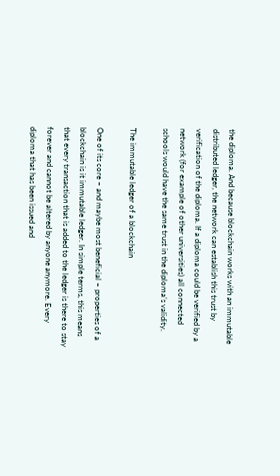the diploma. And because blockchain works with an immutable distributed ledger, the network can establish this trust by verification of the diploma. If a diploma could be verified by a network (for example of other universities) all connected schools would have the same trust in the diploma’s validity.

The immutable ledger of a blockchain

One of its core – and maybe most beneficial – properties of a blockchain is it immutable ledger. In simple terms, this means that every transaction that is added to the ledger is there to stay forever and cannot be altered by anyone anymore. Every diploma that has been issued and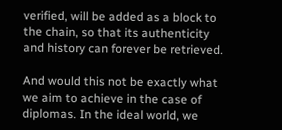verified, will be added as a block to the chain, so that its authenticity and history can forever be retrieved.

And would this not be exactly what we aim to achieve in the case of diplomas. In the ideal world, we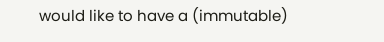would like to have a (immutable)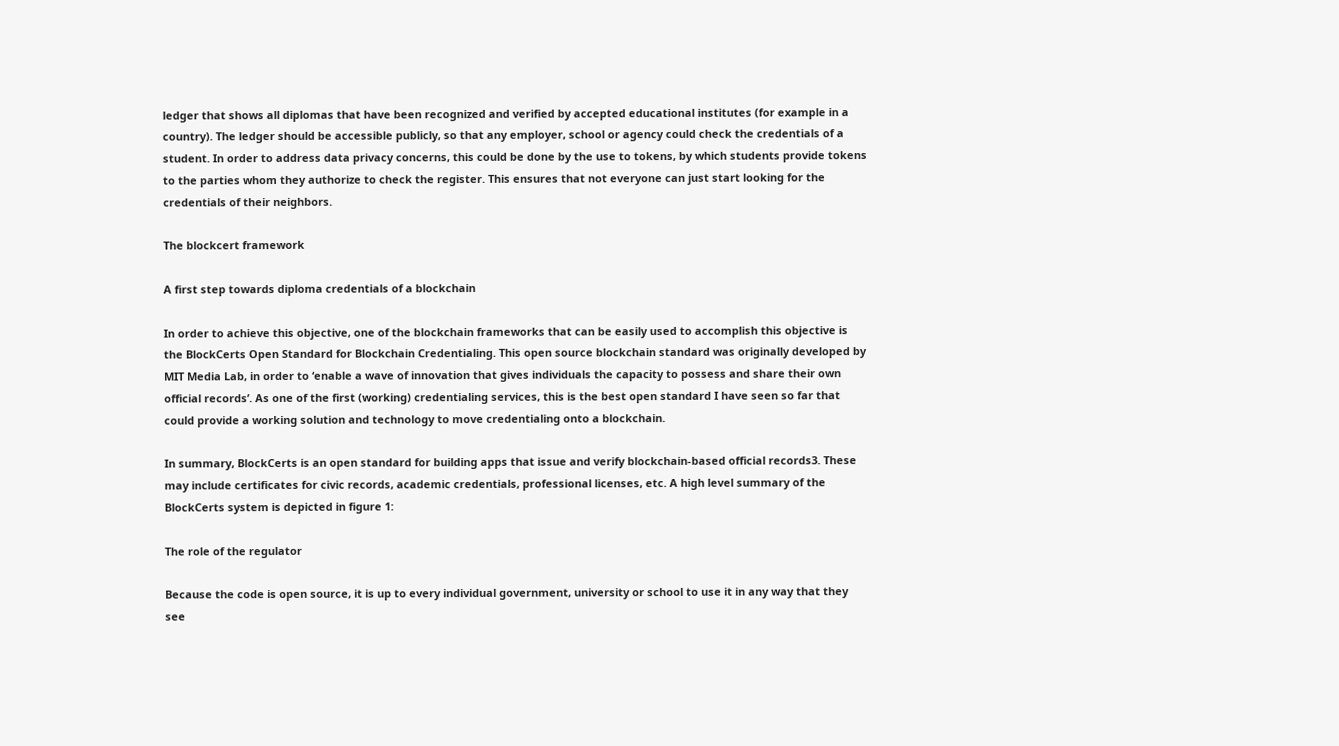ledger that shows all diplomas that have been recognized and verified by accepted educational institutes (for example in a country). The ledger should be accessible publicly, so that any employer, school or agency could check the credentials of a student. In order to address data privacy concerns, this could be done by the use to tokens, by which students provide tokens to the parties whom they authorize to check the register. This ensures that not everyone can just start looking for the credentials of their neighbors.

The blockcert framework

A first step towards diploma credentials of a blockchain

In order to achieve this objective, one of the blockchain frameworks that can be easily used to accomplish this objective is the BlockCerts Open Standard for Blockchain Credentialing. This open source blockchain standard was originally developed by MIT Media Lab, in order to ‘enable a wave of innovation that gives individuals the capacity to possess and share their own official records’. As one of the first (working) credentialing services, this is the best open standard I have seen so far that could provide a working solution and technology to move credentialing onto a blockchain.

In summary, BlockCerts is an open standard for building apps that issue and verify blockchain-based official records3. These may include certificates for civic records, academic credentials, professional licenses, etc. A high level summary of the BlockCerts system is depicted in figure 1:

The role of the regulator

Because the code is open source, it is up to every individual government, university or school to use it in any way that they see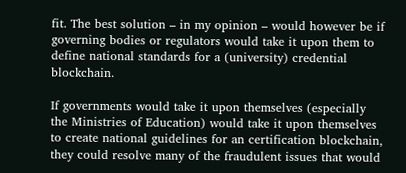fit. The best solution – in my opinion – would however be if governing bodies or regulators would take it upon them to define national standards for a (university) credential blockchain.

If governments would take it upon themselves (especially the Ministries of Education) would take it upon themselves to create national guidelines for an certification blockchain, they could resolve many of the fraudulent issues that would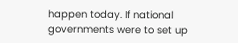happen today. If national governments were to set up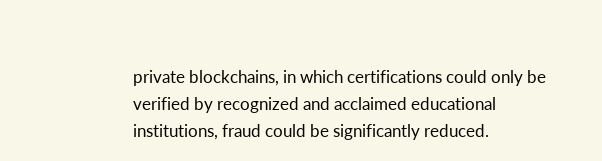private blockchains, in which certifications could only be verified by recognized and acclaimed educational institutions, fraud could be significantly reduced.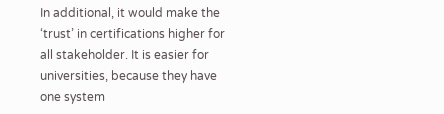In additional, it would make the ‘trust’ in certifications higher for all stakeholder. It is easier for universities, because they have one system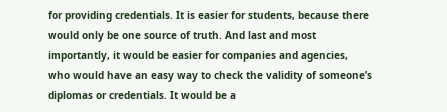for providing credentials. It is easier for students, because there would only be one source of truth. And last and most importantly, it would be easier for companies and agencies, who would have an easy way to check the validity of someone’s diplomas or credentials. It would be a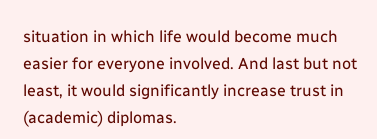situation in which life would become much easier for everyone involved. And last but not least, it would significantly increase trust in (academic) diplomas.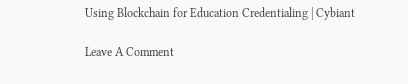Using Blockchain for Education Credentialing | Cybiant

Leave A Comment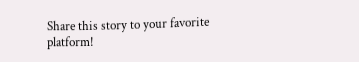Share this story to your favorite platform!